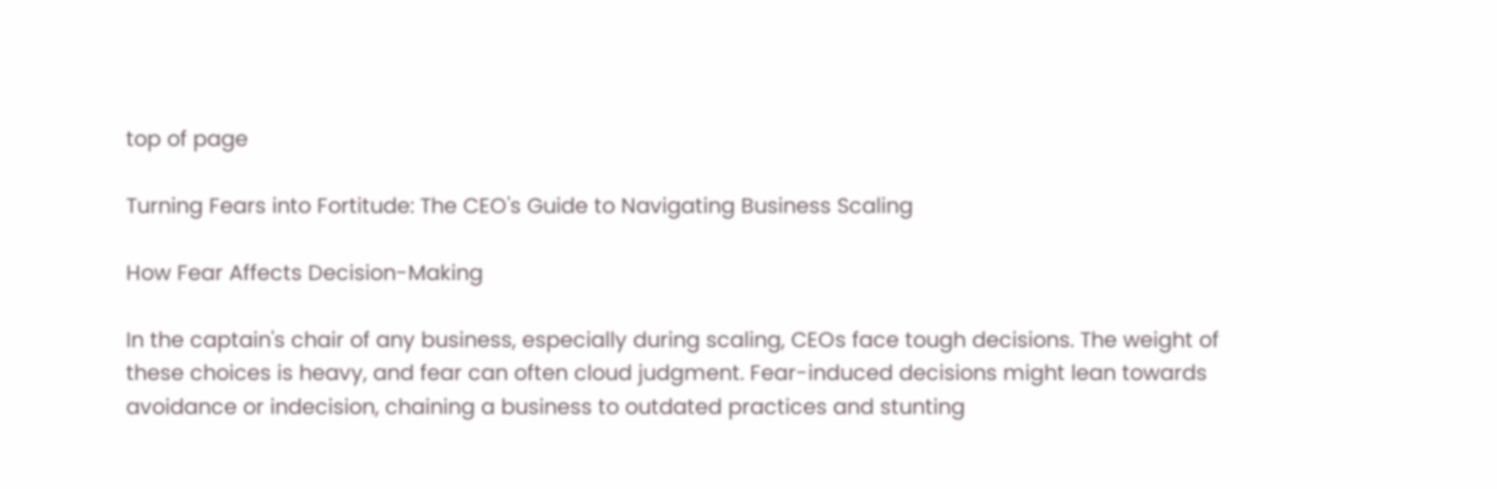top of page

Turning Fears into Fortitude: The CEO's Guide to Navigating Business Scaling

How Fear Affects Decision-Making

In the captain's chair of any business, especially during scaling, CEOs face tough decisions. The weight of these choices is heavy, and fear can often cloud judgment. Fear-induced decisions might lean towards avoidance or indecision, chaining a business to outdated practices and stunting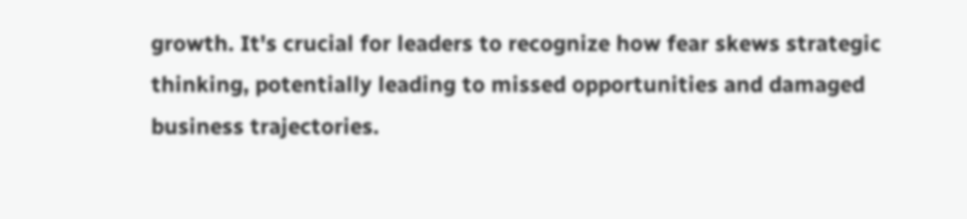growth. It's crucial for leaders to recognize how fear skews strategic thinking, potentially leading to missed opportunities and damaged business trajectories.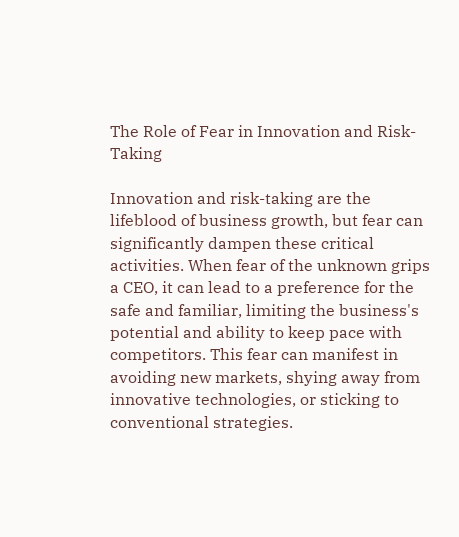The Role of Fear in Innovation and Risk-Taking

Innovation and risk-taking are the lifeblood of business growth, but fear can significantly dampen these critical activities. When fear of the unknown grips a CEO, it can lead to a preference for the safe and familiar, limiting the business's potential and ability to keep pace with competitors. This fear can manifest in avoiding new markets, shying away from innovative technologies, or sticking to conventional strategies.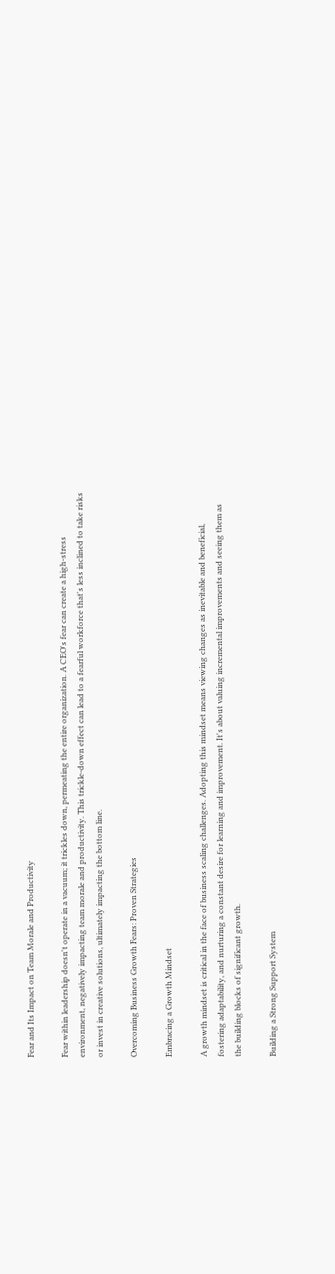Fear and Its Impact on Team Morale and Productivity

Fear within leadership doesn't operate in a vacuum; it trickles down, permeating the entire organization. A CEO's fear can create a high-stress environment, negatively impacting team morale and productivity. This trickle-down effect can lead to a fearful workforce that's less inclined to take risks or invest in creative solutions, ultimately impacting the bottom line.

Overcoming Business Growth Fears: Proven Strategies

Embracing a Growth Mindset

A growth mindset is critical in the face of business scaling challenges. Adopting this mindset means viewing changes as inevitable and beneficial, fostering adaptability, and nurturing a constant desire for learning and improvement. It's about valuing incremental improvements and seeing them as the building blocks of significant growth.

Building a Strong Support System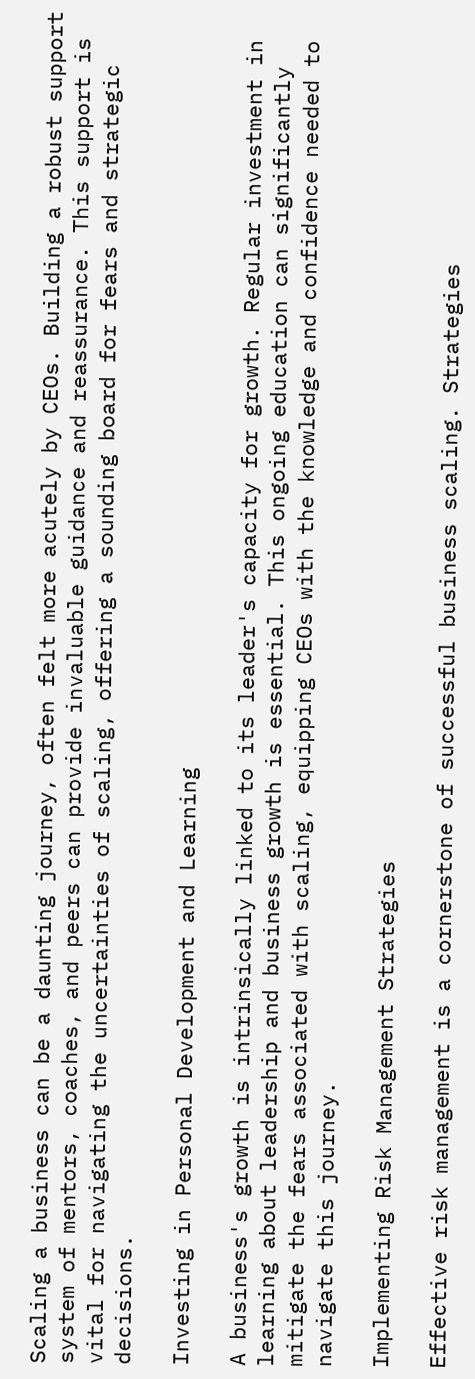Scaling a business can be a daunting journey, often felt more acutely by CEOs. Building a robust support system of mentors, coaches, and peers can provide invaluable guidance and reassurance. This support is vital for navigating the uncertainties of scaling, offering a sounding board for fears and strategic decisions.

Investing in Personal Development and Learning

A business's growth is intrinsically linked to its leader's capacity for growth. Regular investment in learning about leadership and business growth is essential. This ongoing education can significantly mitigate the fears associated with scaling, equipping CEOs with the knowledge and confidence needed to navigate this journey.

Implementing Risk Management Strategies

Effective risk management is a cornerstone of successful business scaling. Strategies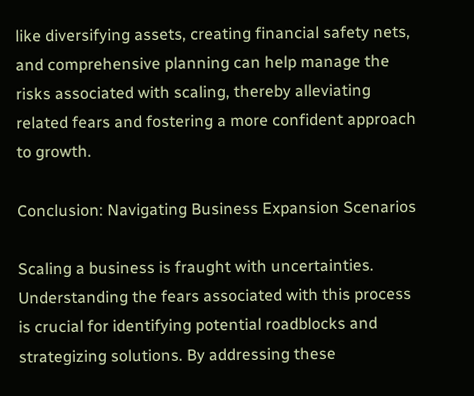like diversifying assets, creating financial safety nets, and comprehensive planning can help manage the risks associated with scaling, thereby alleviating related fears and fostering a more confident approach to growth.

Conclusion: Navigating Business Expansion Scenarios

Scaling a business is fraught with uncertainties. Understanding the fears associated with this process is crucial for identifying potential roadblocks and strategizing solutions. By addressing these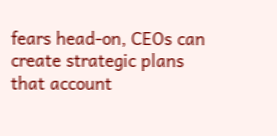fears head-on, CEOs can create strategic plans that account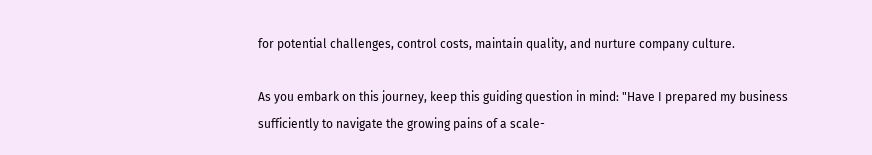for potential challenges, control costs, maintain quality, and nurture company culture.

As you embark on this journey, keep this guiding question in mind: "Have I prepared my business sufficiently to navigate the growing pains of a scale-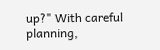up?" With careful planning,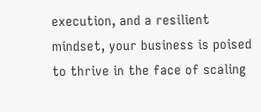execution, and a resilient mindset, your business is poised to thrive in the face of scaling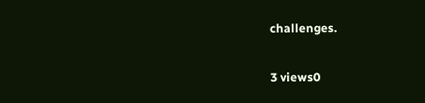challenges.

3 views0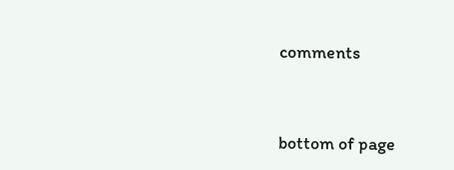comments


bottom of page